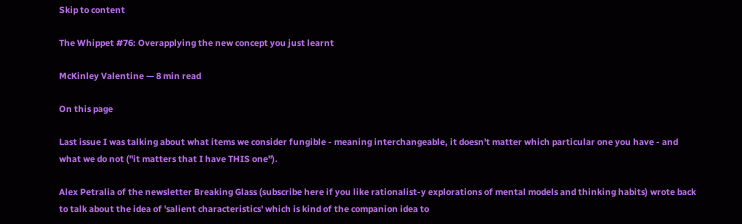Skip to content

The Whippet #76: Overapplying the new concept you just learnt

McKinley Valentine — 8 min read

On this page

Last issue I was talking about what items we consider fungible - meaning interchangeable, it doesn't matter which particular one you have - and what we do not ("it matters that I have THIS one").

Alex Petralia of the newsletter Breaking Glass (subscribe here if you like rationalist-y explorations of mental models and thinking habits) wrote back to talk about the idea of 'salient characteristics' which is kind of the companion idea to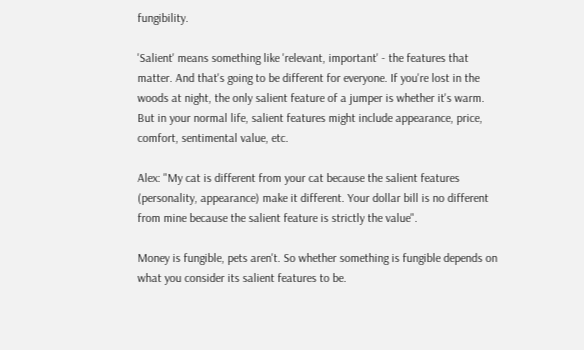fungibility.

'Salient' means something like 'relevant, important' - the features that matter. And that's going to be different for everyone. If you're lost in the woods at night, the only salient feature of a jumper is whether it's warm. But in your normal life, salient features might include appearance, price, comfort, sentimental value, etc.

Alex: "My cat is different from your cat because the salient features (personality, appearance) make it different. Your dollar bill is no different from mine because the salient feature is strictly the value".

Money is fungible, pets aren't. So whether something is fungible depends on what you consider its salient features to be.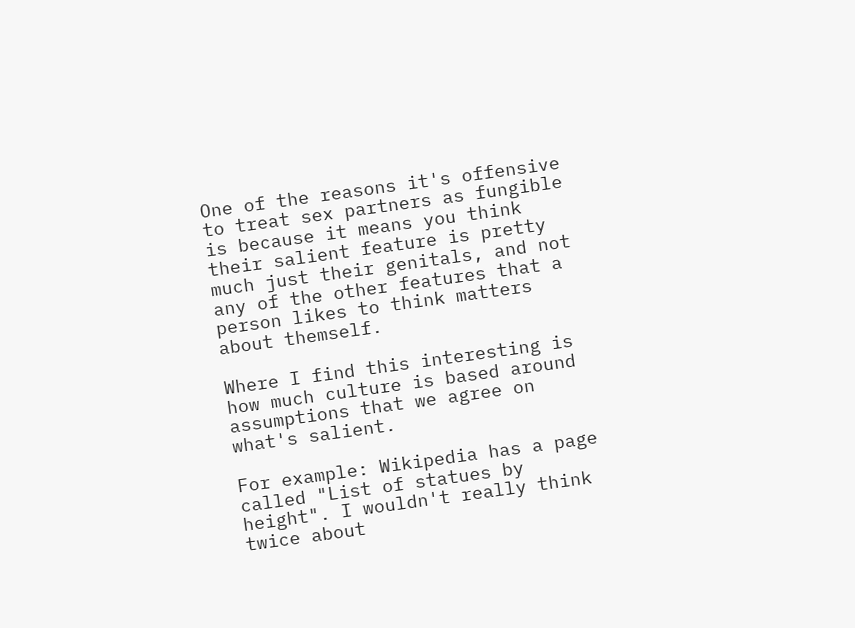One of the reasons it's offensive to treat sex partners as fungible is because it means you think their salient feature is pretty much just their genitals, and not any of the other features that a person likes to think matters about themself.

Where I find this interesting is how much culture is based around assumptions that we agree on what's salient.

For example: Wikipedia has a page called "List of statues by height". I wouldn't really think twice about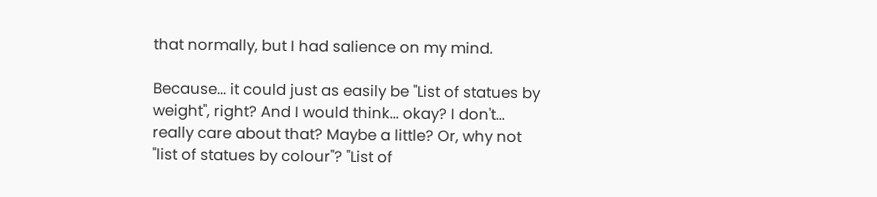that normally, but I had salience on my mind.

Because... it could just as easily be "List of statues by weight", right? And I would think... okay? I don't... really care about that? Maybe a little? Or, why not "list of statues by colour"? "List of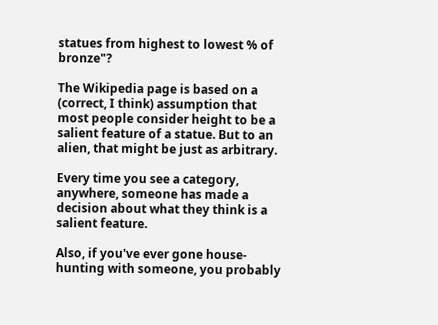statues from highest to lowest % of bronze"?

The Wikipedia page is based on a (correct, I think) assumption that most people consider height to be a salient feature of a statue. But to an alien, that might be just as arbitrary.

Every time you see a category, anywhere, someone has made a decision about what they think is a salient feature.

Also, if you've ever gone house-hunting with someone, you probably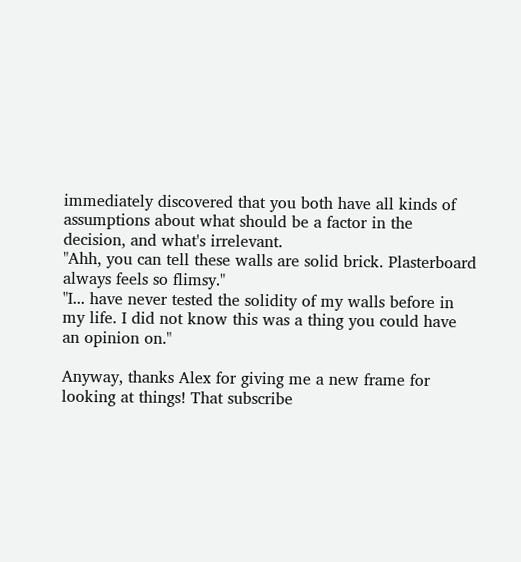immediately discovered that you both have all kinds of assumptions about what should be a factor in the decision, and what's irrelevant.
"Ahh, you can tell these walls are solid brick. Plasterboard always feels so flimsy."
"I... have never tested the solidity of my walls before in my life. I did not know this was a thing you could have an opinion on."

Anyway, thanks Alex for giving me a new frame for looking at things! That subscribe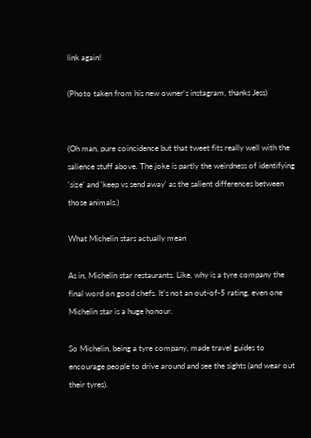link again!

(Photo taken from his new owner's instagram, thanks Jess)


(Oh man, pure coincidence but that tweet fits really well with the salience stuff above. The joke is partly the weirdness of identifying 'size' and 'keep vs send away' as the salient differences between those animals.)

What Michelin stars actually mean

As in, Michelin star restaurants. Like, why is a tyre company the final word on good chefs. It's not an out-of-5 rating, even one Michelin star is a huge honour.

So Michelin, being a tyre company, made travel guides to encourage people to drive around and see the sights (and wear out their tyres).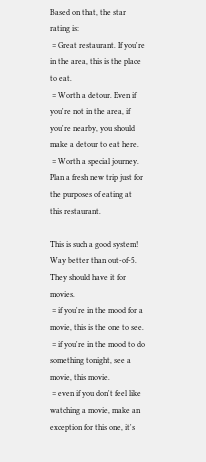Based on that, the star rating is:
 = Great restaurant. If you're in the area, this is the place to eat.
 = Worth a detour. Even if you're not in the area, if you're nearby, you should make a detour to eat here.
 = Worth a special journey. Plan a fresh new trip just for the purposes of eating at this restaurant.

This is such a good system! Way better than out-of-5. They should have it for movies.
 = if you're in the mood for a movie, this is the one to see.
 = if you're in the mood to do something tonight, see a movie, this movie.
 = even if you don't feel like watching a movie, make an exception for this one, it's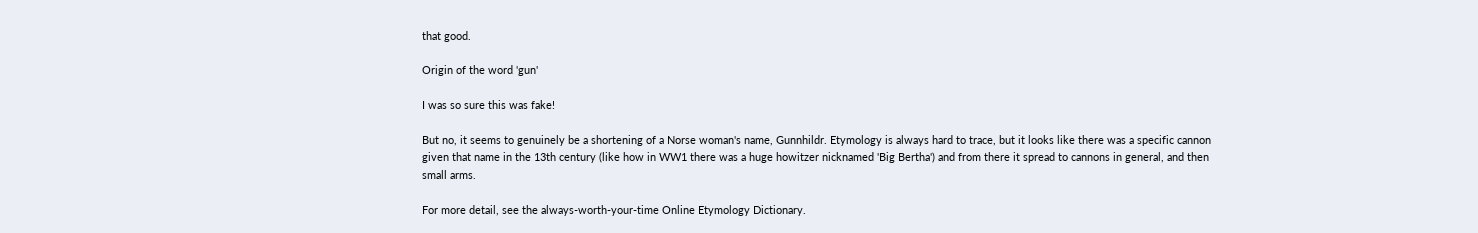that good.

Origin of the word 'gun'

I was so sure this was fake!

But no, it seems to genuinely be a shortening of a Norse woman's name, Gunnhildr. Etymology is always hard to trace, but it looks like there was a specific cannon given that name in the 13th century (like how in WW1 there was a huge howitzer nicknamed 'Big Bertha') and from there it spread to cannons in general, and then small arms.

For more detail, see the always-worth-your-time Online Etymology Dictionary.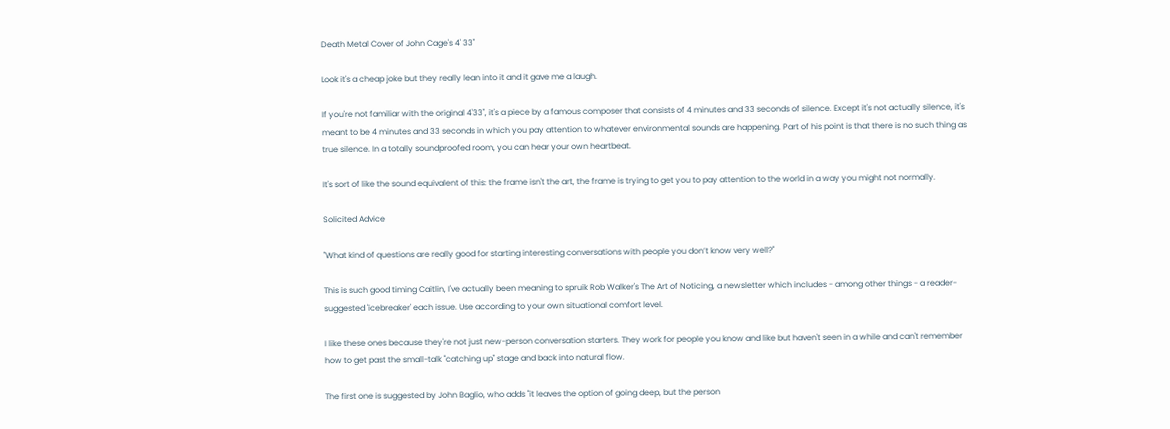Death Metal Cover of John Cage's 4' 33''

Look it's a cheap joke but they really lean into it and it gave me a laugh.

If you're not familiar with the original 4'33", it's a piece by a famous composer that consists of 4 minutes and 33 seconds of silence. Except it's not actually silence, it's meant to be 4 minutes and 33 seconds in which you pay attention to whatever environmental sounds are happening. Part of his point is that there is no such thing as true silence. In a totally soundproofed room, you can hear your own heartbeat.

It's sort of like the sound equivalent of this: the frame isn't the art, the frame is trying to get you to pay attention to the world in a way you might not normally.

Solicited Advice

"What kind of questions are really good for starting interesting conversations with people you don’t know very well?"

This is such good timing Caitlin, I've actually been meaning to spruik Rob Walker's The Art of Noticing, a newsletter which includes - among other things - a reader-suggested 'icebreaker' each issue. Use according to your own situational comfort level.

I like these ones because they're not just new-person conversation starters. They work for people you know and like but haven't seen in a while and can't remember how to get past the small-talk "catching up" stage and back into natural flow.

The first one is suggested by John Baglio, who adds "it leaves the option of going deep, but the person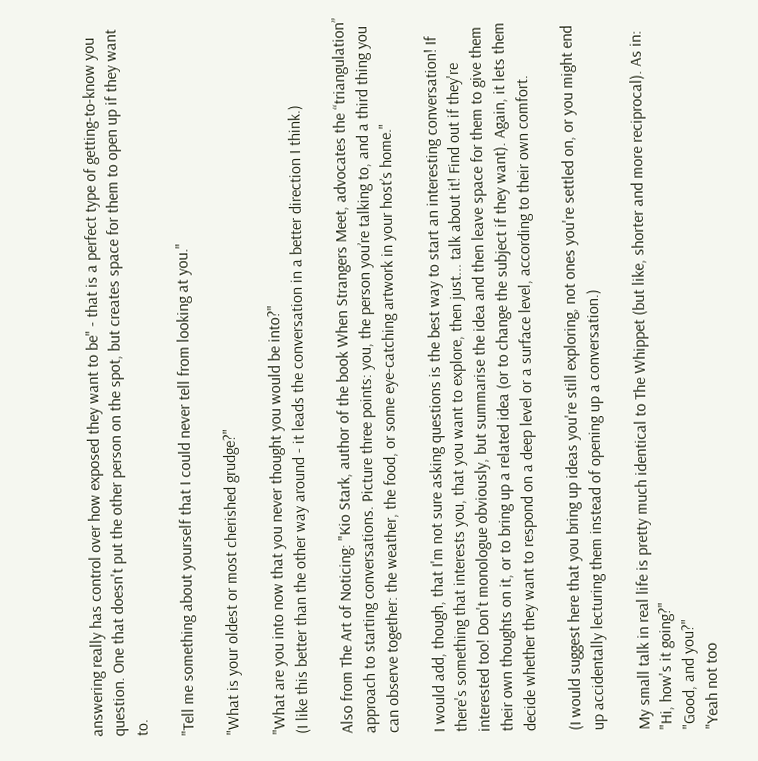answering really has control over how exposed they want to be" - that is a perfect type of getting-to-know you question. One that doesn't put the other person on the spot, but creates space for them to open up if they want to.

"Tell me something about yourself that I could never tell from looking at you."

"What is your oldest or most cherished grudge?"

"What are you into now that you never thought you would be into?"
(I like this better than the other way around - it leads the conversation in a better direction I think.)

Also from The Art of Noticing: "Kio Stark, author of the book When Strangers Meet, advocates the “triangulation” approach to starting conversations. Picture three points: you, the person you’re talking to, and a third thing you can observe together: the weather, the food, or some eye-catching artwork in your host’s home."

I would add, though, that I'm not sure asking questions is the best way to start an interesting conversation! If there's something that interests you, that you want to explore, then just... talk about it! Find out if they're interested too! Don't monologue obviously, but summarise the idea and then leave space for them to give them their own thoughts on it, or to bring up a related idea (or to change the subject if they want). Again, it lets them decide whether they want to respond on a deep level or a surface level, according to their own comfort.

(I would suggest here that you bring up ideas you're still exploring, not ones you're settled on, or you might end up accidentally lecturing them instead of opening up a conversation.)

My small talk in real life is pretty much identical to The Whippet (but like, shorter and more reciprocal). As in:
"Hi, how's it going?"
"Good, and you?"
"Yeah not too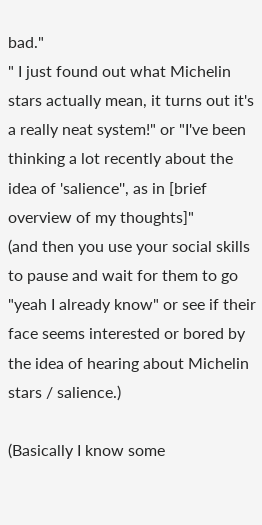bad."
" I just found out what Michelin stars actually mean, it turns out it's a really neat system!" or "I've been thinking a lot recently about the idea of 'salience'', as in [brief overview of my thoughts]"
(and then you use your social skills to pause and wait for them to go "yeah I already know" or see if their face seems interested or bored by the idea of hearing about Michelin stars / salience.)

(Basically I know some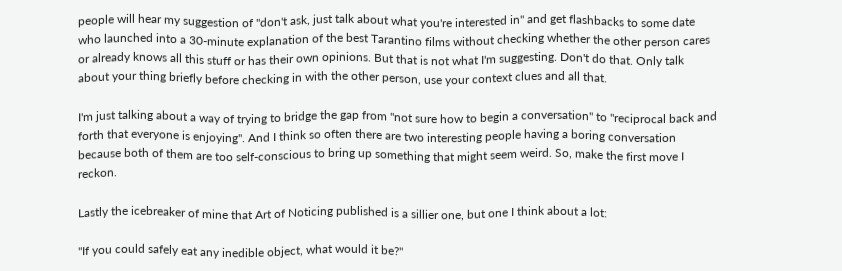people will hear my suggestion of "don't ask, just talk about what you're interested in" and get flashbacks to some date who launched into a 30-minute explanation of the best Tarantino films without checking whether the other person cares or already knows all this stuff or has their own opinions. But that is not what I'm suggesting. Don't do that. Only talk about your thing briefly before checking in with the other person, use your context clues and all that.

I'm just talking about a way of trying to bridge the gap from "not sure how to begin a conversation" to "reciprocal back and forth that everyone is enjoying". And I think so often there are two interesting people having a boring conversation because both of them are too self-conscious to bring up something that might seem weird. So, make the first move I reckon.

Lastly the icebreaker of mine that Art of Noticing published is a sillier one, but one I think about a lot:

"If you could safely eat any inedible object, what would it be?"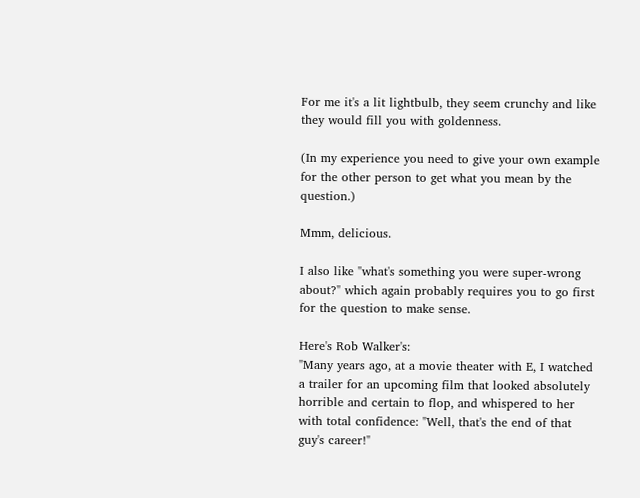For me it's a lit lightbulb, they seem crunchy and like they would fill you with goldenness.

(In my experience you need to give your own example for the other person to get what you mean by the question.)

Mmm, delicious.

I also like "what's something you were super-wrong about?" which again probably requires you to go first for the question to make sense.

Here's Rob Walker's:
"Many years ago, at a movie theater with E, I watched a trailer for an upcoming film that looked absolutely horrible and certain to flop, and whispered to her with total confidence: "Well, that's the end of that guy's career!"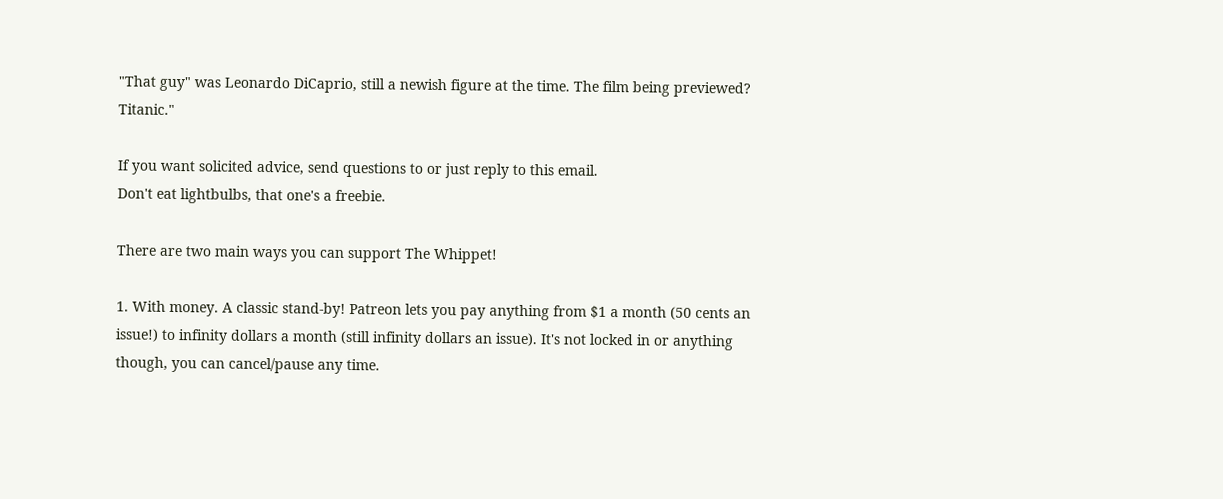"That guy" was Leonardo DiCaprio, still a newish figure at the time. The film being previewed? Titanic."

If you want solicited advice, send questions to or just reply to this email.
Don't eat lightbulbs, that one's a freebie.

There are two main ways you can support The Whippet!

1. With money. A classic stand-by! Patreon lets you pay anything from $1 a month (50 cents an issue!) to infinity dollars a month (still infinity dollars an issue). It's not locked in or anything though, you can cancel/pause any time.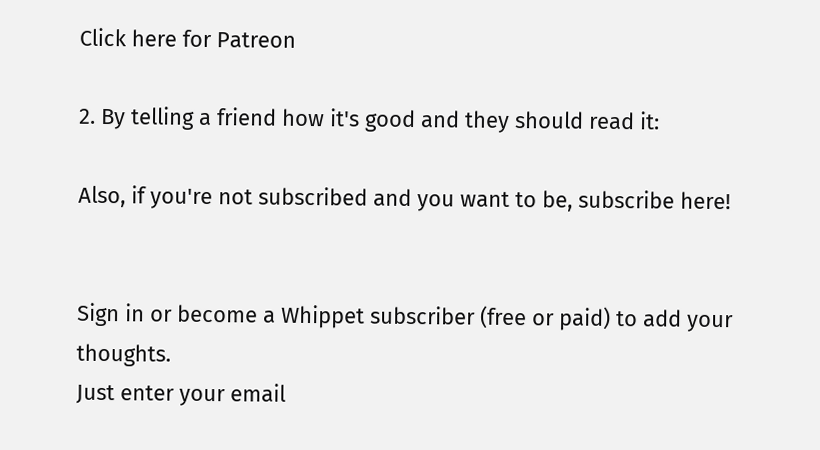Click here for Patreon

2. By telling a friend how it's good and they should read it:

Also, if you're not subscribed and you want to be, subscribe here!


Sign in or become a Whippet subscriber (free or paid) to add your thoughts.
Just enter your email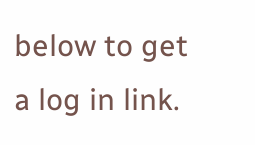below to get a log in link.